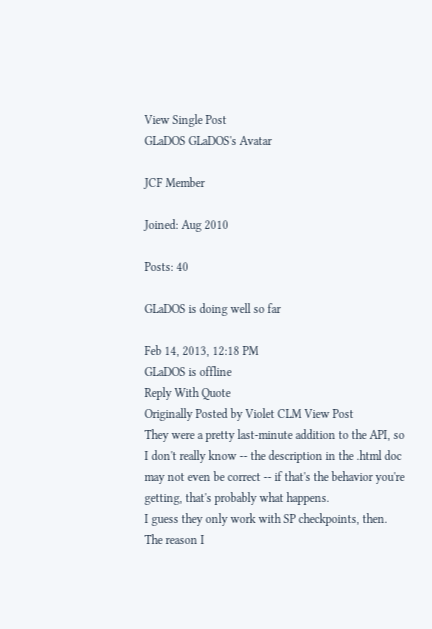View Single Post
GLaDOS GLaDOS's Avatar

JCF Member

Joined: Aug 2010

Posts: 40

GLaDOS is doing well so far

Feb 14, 2013, 12:18 PM
GLaDOS is offline
Reply With Quote
Originally Posted by Violet CLM View Post
They were a pretty last-minute addition to the API, so I don't really know -- the description in the .html doc may not even be correct -- if that's the behavior you're getting, that's probably what happens.
I guess they only work with SP checkpoints, then. The reason I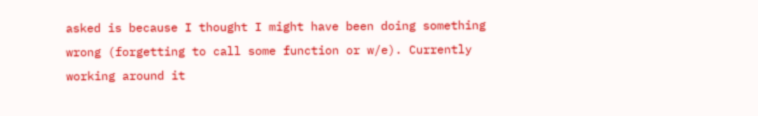asked is because I thought I might have been doing something wrong (forgetting to call some function or w/e). Currently working around it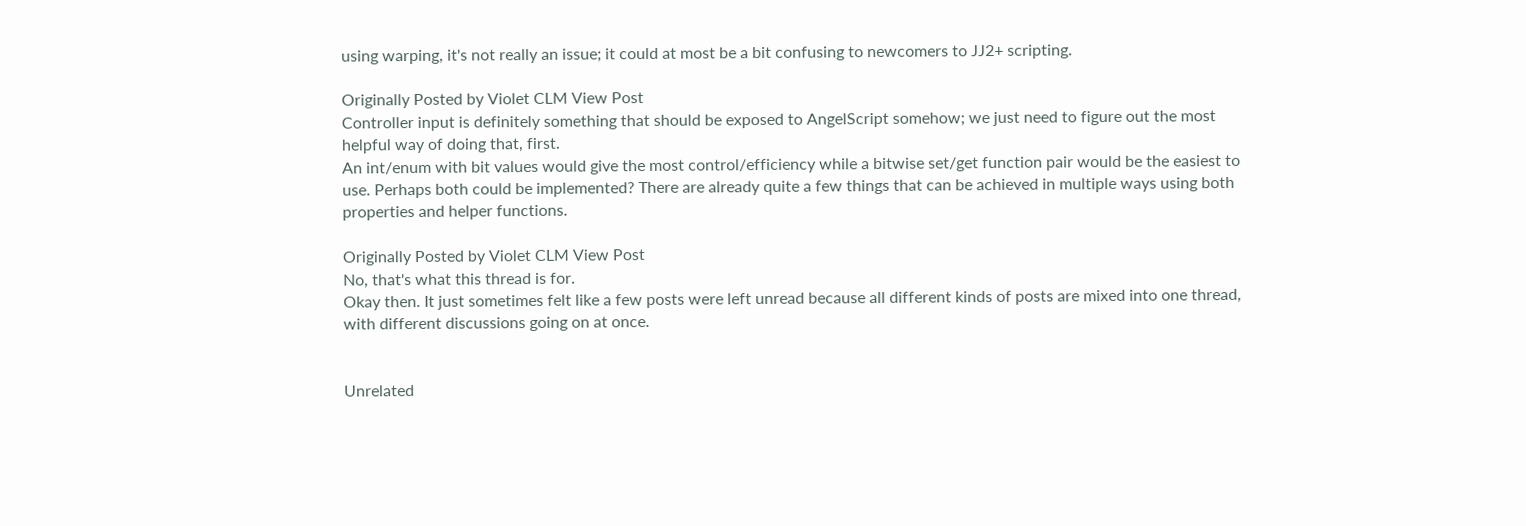using warping, it's not really an issue; it could at most be a bit confusing to newcomers to JJ2+ scripting.

Originally Posted by Violet CLM View Post
Controller input is definitely something that should be exposed to AngelScript somehow; we just need to figure out the most helpful way of doing that, first.
An int/enum with bit values would give the most control/efficiency while a bitwise set/get function pair would be the easiest to use. Perhaps both could be implemented? There are already quite a few things that can be achieved in multiple ways using both properties and helper functions.

Originally Posted by Violet CLM View Post
No, that's what this thread is for.
Okay then. It just sometimes felt like a few posts were left unread because all different kinds of posts are mixed into one thread, with different discussions going on at once.


Unrelated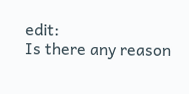edit:
Is there any reason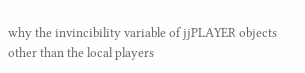why the invincibility variable of jjPLAYER objects other than the local players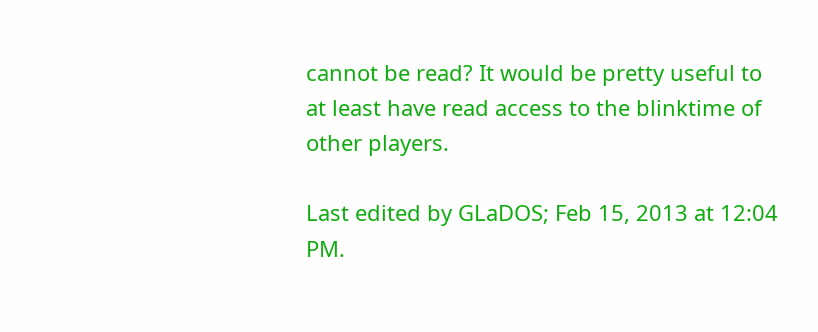cannot be read? It would be pretty useful to at least have read access to the blinktime of other players.

Last edited by GLaDOS; Feb 15, 2013 at 12:04 PM.